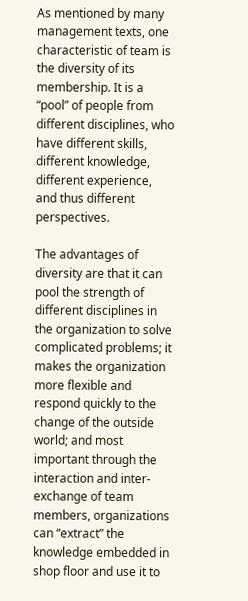As mentioned by many management texts, one characteristic of team is the diversity of its membership. It is a “pool” of people from different disciplines, who have different skills, different knowledge, different experience, and thus different perspectives.

The advantages of diversity are that it can pool the strength of different disciplines in the organization to solve complicated problems; it makes the organization more flexible and respond quickly to the change of the outside world; and most important through the interaction and inter-exchange of team members, organizations can “extract” the knowledge embedded in shop floor and use it to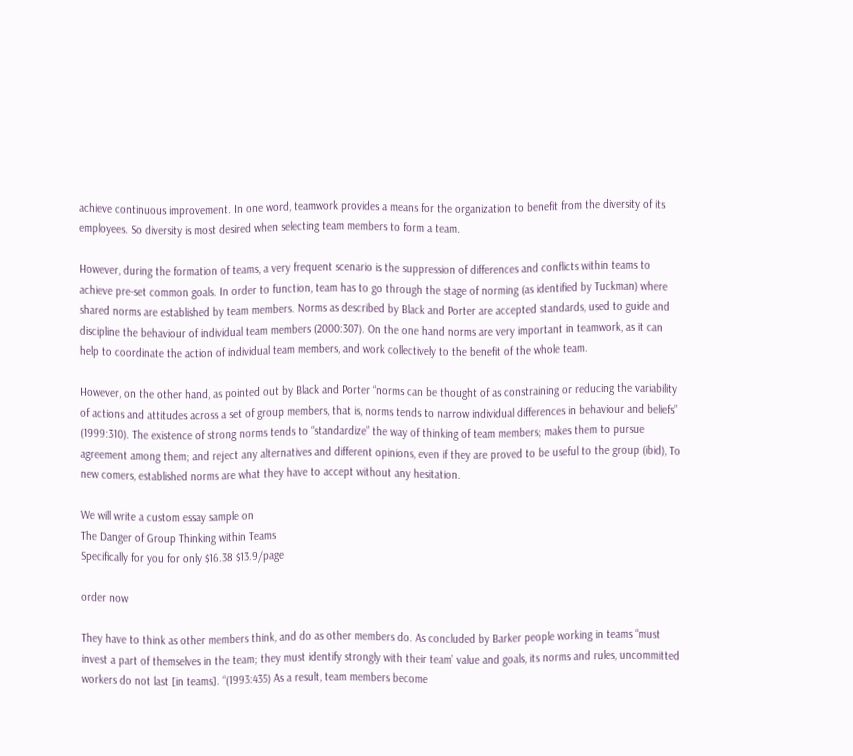achieve continuous improvement. In one word, teamwork provides a means for the organization to benefit from the diversity of its employees. So diversity is most desired when selecting team members to form a team.

However, during the formation of teams, a very frequent scenario is the suppression of differences and conflicts within teams to achieve pre-set common goals. In order to function, team has to go through the stage of norming (as identified by Tuckman) where shared norms are established by team members. Norms as described by Black and Porter are accepted standards, used to guide and discipline the behaviour of individual team members (2000:307). On the one hand norms are very important in teamwork, as it can help to coordinate the action of individual team members, and work collectively to the benefit of the whole team.

However, on the other hand, as pointed out by Black and Porter “norms can be thought of as constraining or reducing the variability of actions and attitudes across a set of group members, that is, norms tends to narrow individual differences in behaviour and beliefs” (1999:310). The existence of strong norms tends to “standardize” the way of thinking of team members; makes them to pursue agreement among them; and reject any alternatives and different opinions, even if they are proved to be useful to the group (ibid), To new comers, established norms are what they have to accept without any hesitation.

We will write a custom essay sample on
The Danger of Group Thinking within Teams
Specifically for you for only $16.38 $13.9/page

order now

They have to think as other members think, and do as other members do. As concluded by Barker people working in teams “must invest a part of themselves in the team; they must identify strongly with their team’ value and goals, its norms and rules, uncommitted workers do not last [in teams]. “(1993:435) As a result, team members become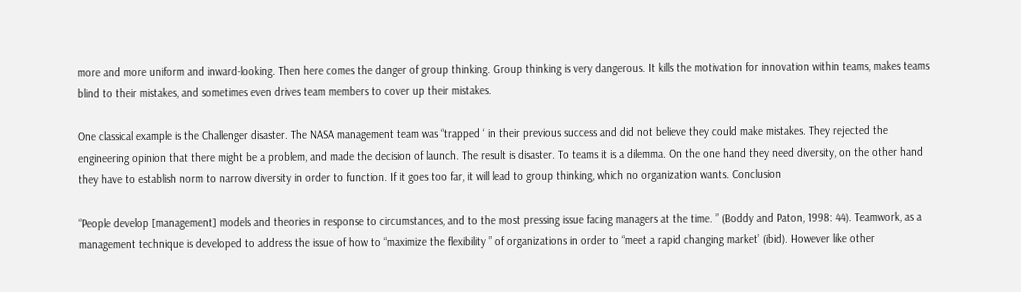more and more uniform and inward-looking. Then here comes the danger of group thinking. Group thinking is very dangerous. It kills the motivation for innovation within teams, makes teams blind to their mistakes, and sometimes even drives team members to cover up their mistakes.

One classical example is the Challenger disaster. The NASA management team was “trapped ‘ in their previous success and did not believe they could make mistakes. They rejected the engineering opinion that there might be a problem, and made the decision of launch. The result is disaster. To teams it is a dilemma. On the one hand they need diversity, on the other hand they have to establish norm to narrow diversity in order to function. If it goes too far, it will lead to group thinking, which no organization wants. Conclusion

“People develop [management] models and theories in response to circumstances, and to the most pressing issue facing managers at the time. ” (Boddy and Paton, 1998: 44). Teamwork, as a management technique is developed to address the issue of how to “maximize the flexibility ” of organizations in order to “meet a rapid changing market’ (ibid). However like other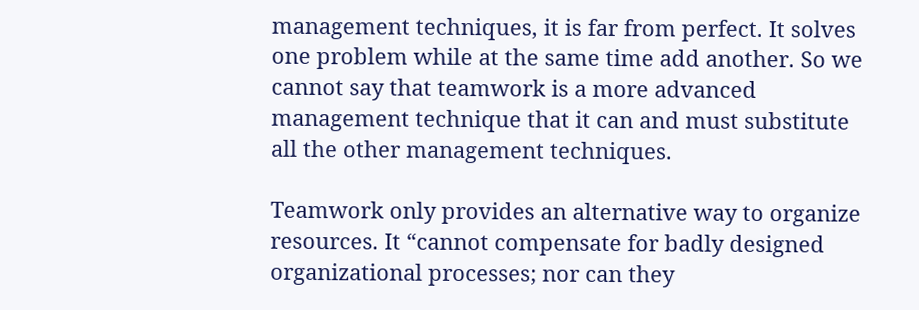management techniques, it is far from perfect. It solves one problem while at the same time add another. So we cannot say that teamwork is a more advanced management technique that it can and must substitute all the other management techniques.

Teamwork only provides an alternative way to organize resources. It “cannot compensate for badly designed organizational processes; nor can they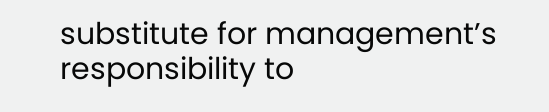substitute for management’s responsibility to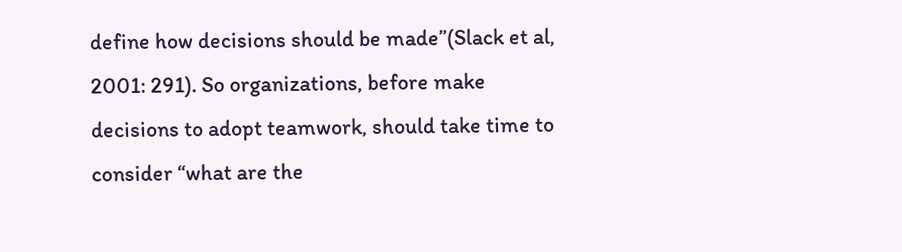define how decisions should be made”(Slack et al, 2001: 291). So organizations, before make decisions to adopt teamwork, should take time to consider “what are the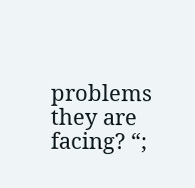problems they are facing? “;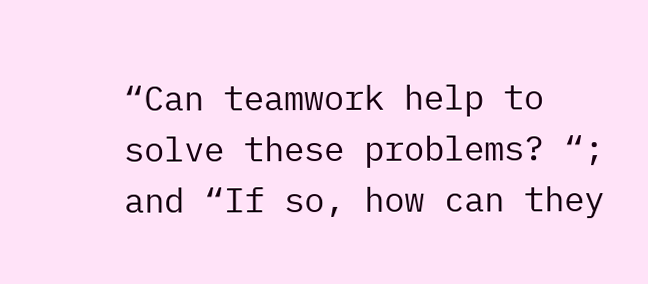“Can teamwork help to solve these problems? “; and “If so, how can they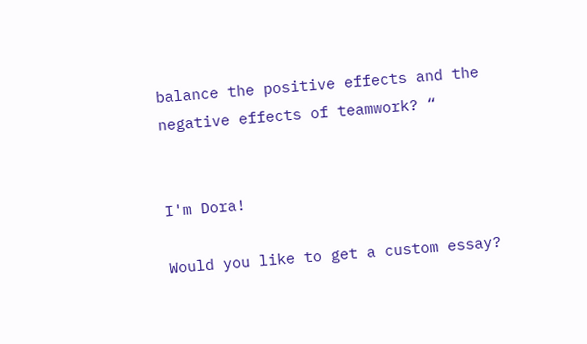balance the positive effects and the negative effects of teamwork? “


I'm Dora!

Would you like to get a custom essay?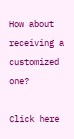How about receiving a customized one?

Click here